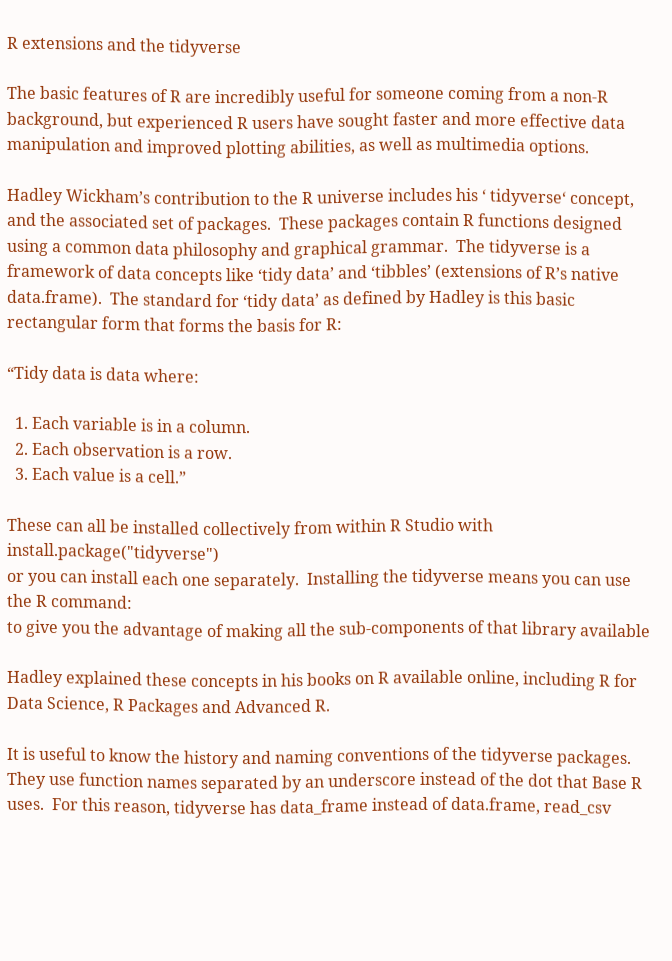R extensions and the tidyverse

The basic features of R are incredibly useful for someone coming from a non-R background, but experienced R users have sought faster and more effective data manipulation and improved plotting abilities, as well as multimedia options.

Hadley Wickham’s contribution to the R universe includes his ‘ tidyverse‘ concept, and the associated set of packages.  These packages contain R functions designed using a common data philosophy and graphical grammar.  The tidyverse is a framework of data concepts like ‘tidy data’ and ‘tibbles’ (extensions of R’s native data.frame).  The standard for ‘tidy data’ as defined by Hadley is this basic rectangular form that forms the basis for R:

“Tidy data is data where:

  1. Each variable is in a column.
  2. Each observation is a row.
  3. Each value is a cell.”

These can all be installed collectively from within R Studio with install.package("tidyverse")
or you can install each one separately.  Installing the tidyverse means you can use the R command:
to give you the advantage of making all the sub-components of that library available

Hadley explained these concepts in his books on R available online, including R for Data Science, R Packages and Advanced R.

It is useful to know the history and naming conventions of the tidyverse packages.  They use function names separated by an underscore instead of the dot that Base R uses.  For this reason, tidyverse has data_frame instead of data.frame, read_csv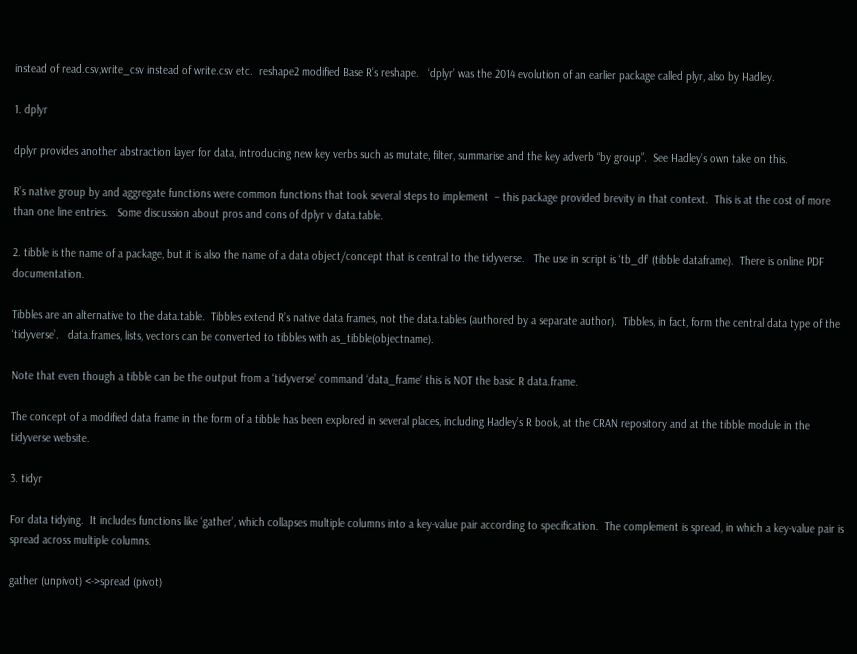instead of read.csv,write_csv instead of write.csv etc.  reshape2 modified Base R’s reshape.   ‘dplyr’ was the 2014 evolution of an earlier package called plyr, also by Hadley.

1. dplyr

dplyr provides another abstraction layer for data, introducing new key verbs such as mutate, filter, summarise and the key adverb “by group”.  See Hadley’s own take on this.

R’s native group by and aggregate functions were common functions that took several steps to implement  – this package provided brevity in that context.  This is at the cost of more than one line entries.   Some discussion about pros and cons of dplyr v data.table.

2. tibble is the name of a package, but it is also the name of a data object/concept that is central to the tidyverse.   The use in script is ‘tb_df’ (tibble dataframe).  There is online PDF documentation.

Tibbles are an alternative to the data.table.  Tibbles extend R’s native data frames, not the data.tables (authored by a separate author).  Tibbles, in fact, form the central data type of the ‘tidyverse’.   data.frames, lists, vectors can be converted to tibbles with as_tibble(objectname).

Note that even though a tibble can be the output from a ‘tidyverse’ command ‘data_frame‘ this is NOT the basic R data.frame.

The concept of a modified data frame in the form of a tibble has been explored in several places, including Hadley’s R book, at the CRAN repository and at the tibble module in the tidyverse website.

3. tidyr

For data tidying.  It includes functions like ‘gather’, which collapses multiple columns into a key-value pair according to specification.  The complement is spread, in which a key-value pair is spread across multiple columns.

gather (unpivot) <->spread (pivot)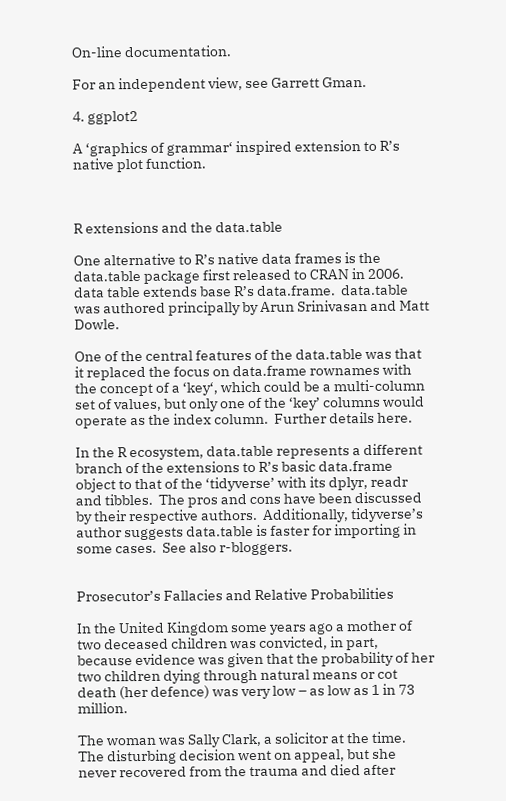On-line documentation.

For an independent view, see Garrett Gman.

4. ggplot2

A ‘graphics of grammar‘ inspired extension to R’s native plot function.



R extensions and the data.table

One alternative to R’s native data frames is the data.table package first released to CRAN in 2006.  data table extends base R’s data.frame.  data.table was authored principally by Arun Srinivasan and Matt Dowle.

One of the central features of the data.table was that it replaced the focus on data.frame rownames with the concept of a ‘key‘, which could be a multi-column set of values, but only one of the ‘key’ columns would operate as the index column.  Further details here.

In the R ecosystem, data.table represents a different branch of the extensions to R’s basic data.frame object to that of the ‘tidyverse’ with its dplyr, readr and tibbles.  The pros and cons have been discussed by their respective authors.  Additionally, tidyverse’s author suggests data.table is faster for importing in some cases.  See also r-bloggers.


Prosecutor’s Fallacies and Relative Probabilities

In the United Kingdom some years ago a mother of two deceased children was convicted, in part, because evidence was given that the probability of her two children dying through natural means or cot death (her defence) was very low – as low as 1 in 73 million.

The woman was Sally Clark, a solicitor at the time.   The disturbing decision went on appeal, but she never recovered from the trauma and died after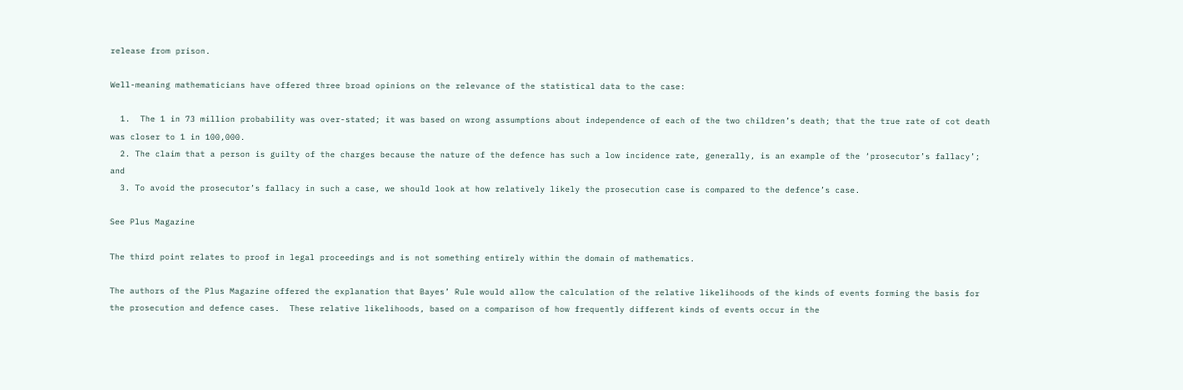release from prison.

Well-meaning mathematicians have offered three broad opinions on the relevance of the statistical data to the case:

  1.  The 1 in 73 million probability was over-stated; it was based on wrong assumptions about independence of each of the two children’s death; that the true rate of cot death was closer to 1 in 100,000.
  2. The claim that a person is guilty of the charges because the nature of the defence has such a low incidence rate, generally, is an example of the ‘prosecutor’s fallacy’; and
  3. To avoid the prosecutor’s fallacy in such a case, we should look at how relatively likely the prosecution case is compared to the defence’s case.

See Plus Magazine

The third point relates to proof in legal proceedings and is not something entirely within the domain of mathematics.

The authors of the Plus Magazine offered the explanation that Bayes’ Rule would allow the calculation of the relative likelihoods of the kinds of events forming the basis for the prosecution and defence cases.  These relative likelihoods, based on a comparison of how frequently different kinds of events occur in the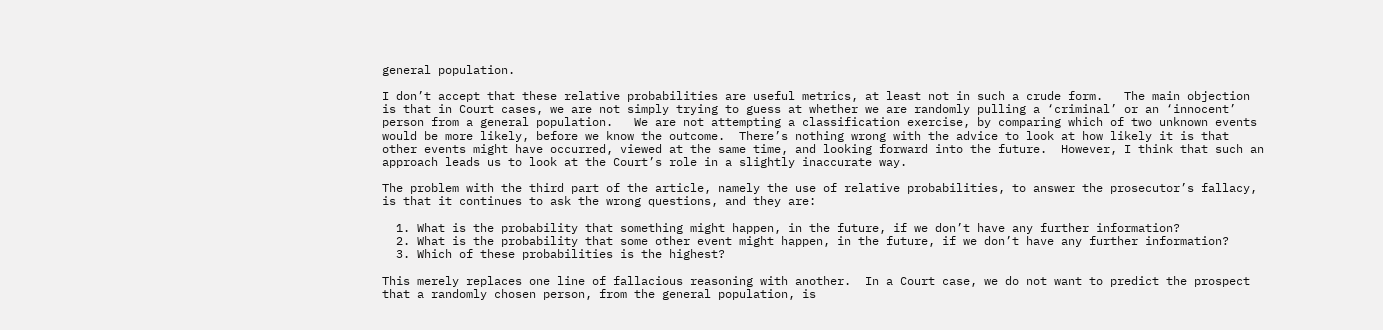general population.

I don’t accept that these relative probabilities are useful metrics, at least not in such a crude form.   The main objection is that in Court cases, we are not simply trying to guess at whether we are randomly pulling a ‘criminal’ or an ‘innocent’ person from a general population.   We are not attempting a classification exercise, by comparing which of two unknown events would be more likely, before we know the outcome.  There’s nothing wrong with the advice to look at how likely it is that other events might have occurred, viewed at the same time, and looking forward into the future.  However, I think that such an approach leads us to look at the Court’s role in a slightly inaccurate way.

The problem with the third part of the article, namely the use of relative probabilities, to answer the prosecutor’s fallacy, is that it continues to ask the wrong questions, and they are:

  1. What is the probability that something might happen, in the future, if we don’t have any further information?
  2. What is the probability that some other event might happen, in the future, if we don’t have any further information?
  3. Which of these probabilities is the highest?

This merely replaces one line of fallacious reasoning with another.  In a Court case, we do not want to predict the prospect that a randomly chosen person, from the general population, is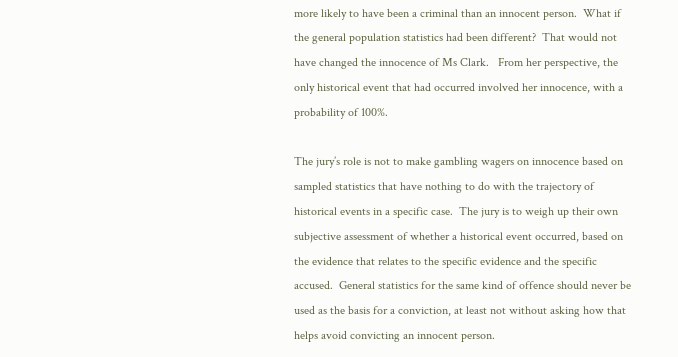more likely to have been a criminal than an innocent person.  What if the general population statistics had been different?  That would not have changed the innocence of Ms Clark.   From her perspective, the only historical event that had occurred involved her innocence, with a probability of 100%.

The jury’s role is not to make gambling wagers on innocence based on sampled statistics that have nothing to do with the trajectory of historical events in a specific case.  The jury is to weigh up their own subjective assessment of whether a historical event occurred, based on the evidence that relates to the specific evidence and the specific accused.  General statistics for the same kind of offence should never be used as the basis for a conviction, at least not without asking how that helps avoid convicting an innocent person.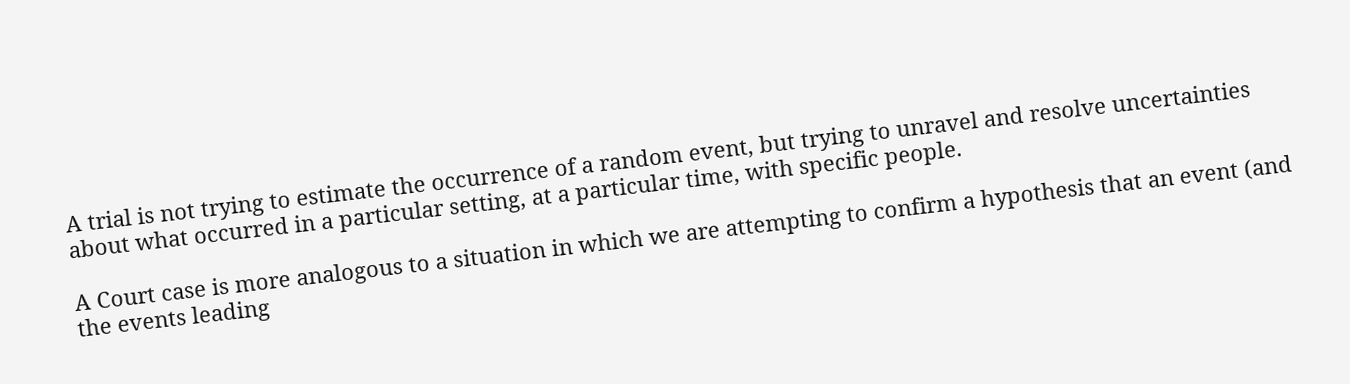A trial is not trying to estimate the occurrence of a random event, but trying to unravel and resolve uncertainties about what occurred in a particular setting, at a particular time, with specific people.

A Court case is more analogous to a situation in which we are attempting to confirm a hypothesis that an event (and the events leading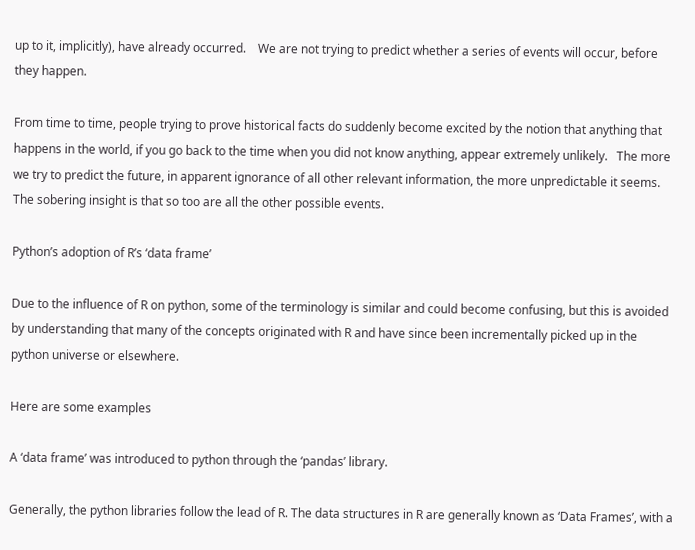up to it, implicitly), have already occurred.    We are not trying to predict whether a series of events will occur, before they happen.

From time to time, people trying to prove historical facts do suddenly become excited by the notion that anything that happens in the world, if you go back to the time when you did not know anything, appear extremely unlikely.   The more we try to predict the future, in apparent ignorance of all other relevant information, the more unpredictable it seems.   The sobering insight is that so too are all the other possible events.

Python’s adoption of R’s ‘data frame’

Due to the influence of R on python, some of the terminology is similar and could become confusing, but this is avoided by understanding that many of the concepts originated with R and have since been incrementally picked up in the python universe or elsewhere.

Here are some examples

A ‘data frame’ was introduced to python through the ‘pandas’ library.

Generally, the python libraries follow the lead of R. The data structures in R are generally known as ‘Data Frames’, with a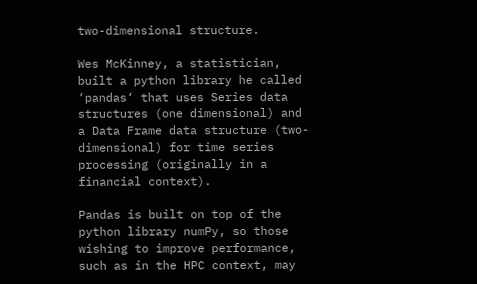two-dimensional structure.

Wes McKinney, a statistician, built a python library he called ‘pandas‘ that uses Series data structures (one dimensional) and a Data Frame data structure (two-dimensional) for time series processing (originally in a financial context).

Pandas is built on top of the python library numPy, so those wishing to improve performance, such as in the HPC context, may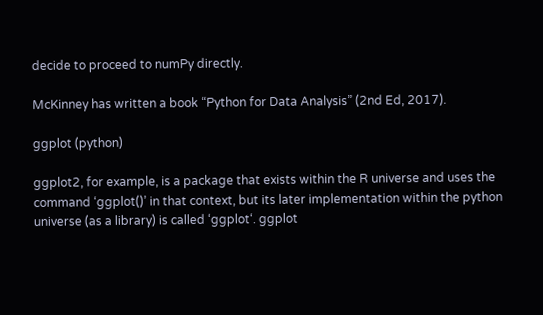decide to proceed to numPy directly.

McKinney has written a book “Python for Data Analysis” (2nd Ed, 2017).

ggplot (python)

ggplot2, for example, is a package that exists within the R universe and uses the command ‘ggplot()’ in that context, but its later implementation within the python universe (as a library) is called ‘ggplot‘. ggplot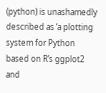(python) is unashamedly described as ‘a plotting system for Python based on R’s ggplot2 and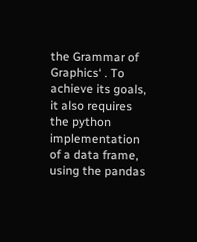the Grammar of Graphics‘ . To achieve its goals, it also requires the python implementation of a data frame, using the pandas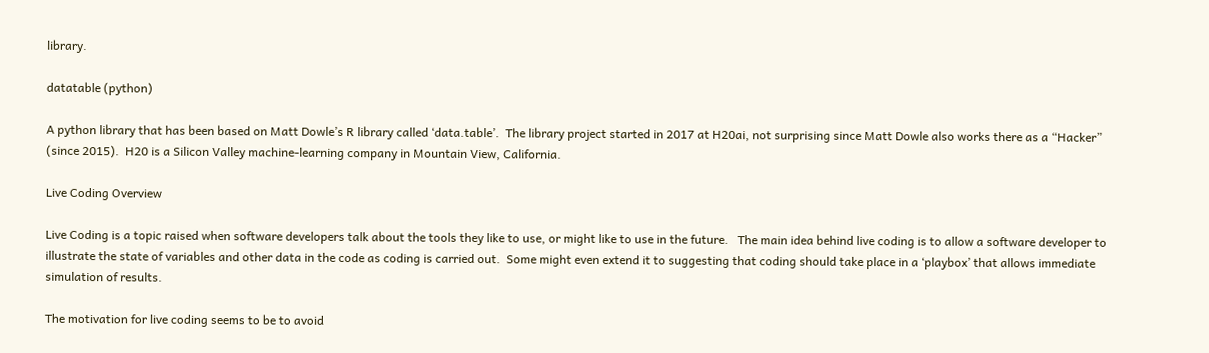library.

datatable (python)

A python library that has been based on Matt Dowle’s R library called ‘data.table’.  The library project started in 2017 at H20ai, not surprising since Matt Dowle also works there as a “Hacker” (since 2015).  H20 is a Silicon Valley machine-learning company in Mountain View, California.

Live Coding Overview

Live Coding is a topic raised when software developers talk about the tools they like to use, or might like to use in the future.   The main idea behind live coding is to allow a software developer to illustrate the state of variables and other data in the code as coding is carried out.  Some might even extend it to suggesting that coding should take place in a ‘playbox’ that allows immediate simulation of results.

The motivation for live coding seems to be to avoid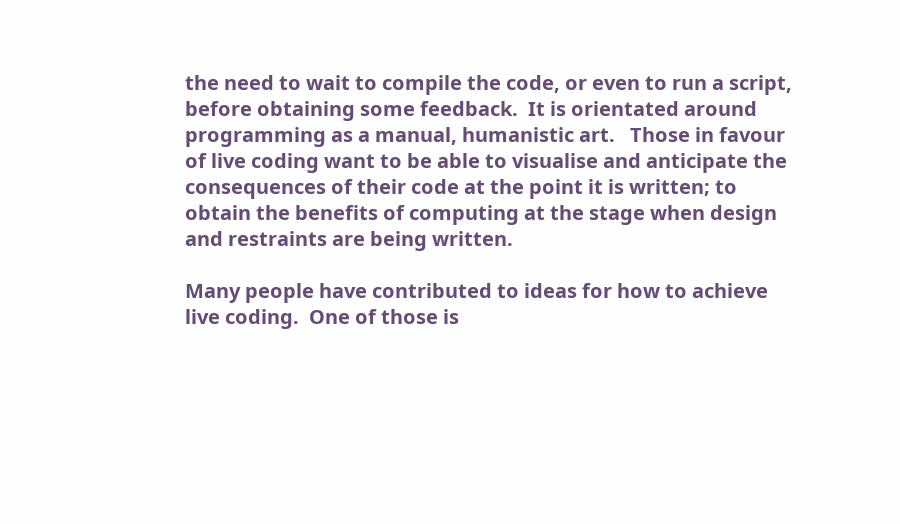the need to wait to compile the code, or even to run a script, before obtaining some feedback.  It is orientated around programming as a manual, humanistic art.   Those in favour of live coding want to be able to visualise and anticipate the consequences of their code at the point it is written; to obtain the benefits of computing at the stage when design and restraints are being written.

Many people have contributed to ideas for how to achieve live coding.  One of those is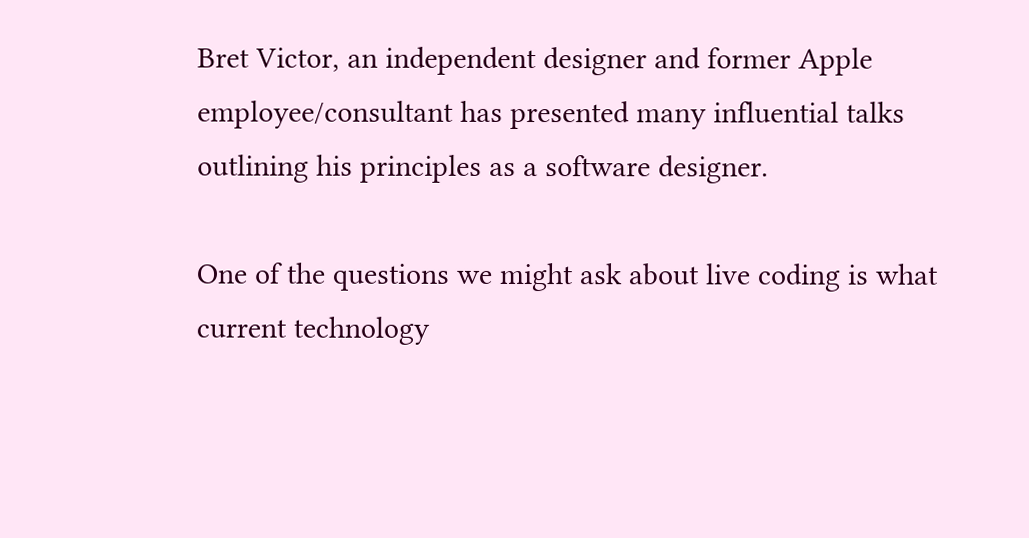Bret Victor, an independent designer and former Apple employee/consultant has presented many influential talks outlining his principles as a software designer.

One of the questions we might ask about live coding is what current technology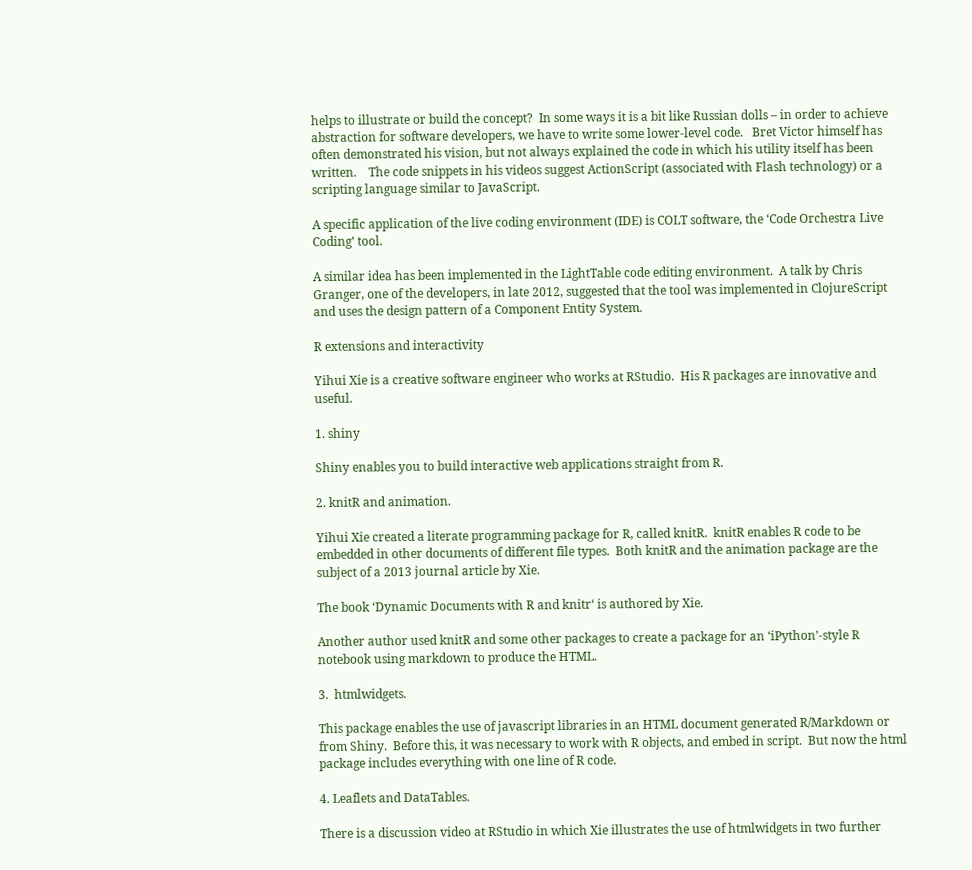helps to illustrate or build the concept?  In some ways it is a bit like Russian dolls – in order to achieve abstraction for software developers, we have to write some lower-level code.   Bret Victor himself has often demonstrated his vision, but not always explained the code in which his utility itself has been written.    The code snippets in his videos suggest ActionScript (associated with Flash technology) or a scripting language similar to JavaScript.

A specific application of the live coding environment (IDE) is COLT software, the ‘Code Orchestra Live Coding’ tool.

A similar idea has been implemented in the LightTable code editing environment.  A talk by Chris Granger, one of the developers, in late 2012, suggested that the tool was implemented in ClojureScript and uses the design pattern of a Component Entity System.

R extensions and interactivity

Yihui Xie is a creative software engineer who works at RStudio.  His R packages are innovative and useful.

1. shiny

Shiny enables you to build interactive web applications straight from R.

2. knitR and animation.

Yihui Xie created a literate programming package for R, called knitR.  knitR enables R code to be embedded in other documents of different file types.  Both knitR and the animation package are the subject of a 2013 journal article by Xie.

The book ‘Dynamic Documents with R and knitr‘ is authored by Xie.

Another author used knitR and some other packages to create a package for an ‘iPython’-style R notebook using markdown to produce the HTML.

3.  htmlwidgets.

This package enables the use of javascript libraries in an HTML document generated R/Markdown or from Shiny.  Before this, it was necessary to work with R objects, and embed in script.  But now the html package includes everything with one line of R code.

4. Leaflets and DataTables.

There is a discussion video at RStudio in which Xie illustrates the use of htmlwidgets in two further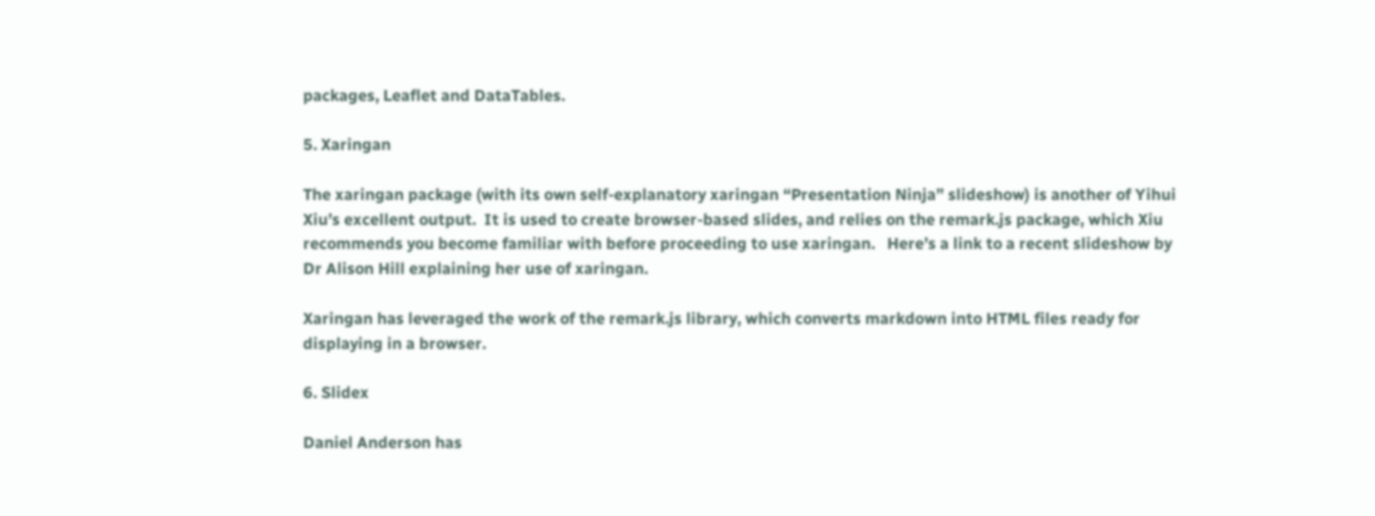packages, Leaflet and DataTables.

5. Xaringan

The xaringan package (with its own self-explanatory xaringan “Presentation Ninja” slideshow) is another of Yihui Xiu’s excellent output.  It is used to create browser-based slides, and relies on the remark.js package, which Xiu recommends you become familiar with before proceeding to use xaringan.   Here’s a link to a recent slideshow by Dr Alison Hill explaining her use of xaringan.

Xaringan has leveraged the work of the remark.js library, which converts markdown into HTML files ready for displaying in a browser.

6. Slidex

Daniel Anderson has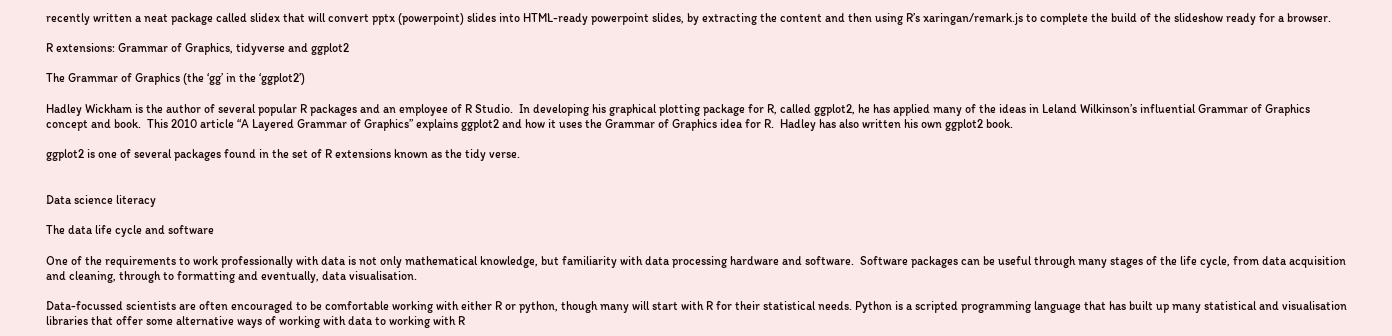recently written a neat package called slidex that will convert pptx (powerpoint) slides into HTML-ready powerpoint slides, by extracting the content and then using R’s xaringan/remark.js to complete the build of the slideshow ready for a browser.

R extensions: Grammar of Graphics, tidyverse and ggplot2

The Grammar of Graphics (the ‘gg’ in the ‘ggplot2’)

Hadley Wickham is the author of several popular R packages and an employee of R Studio.  In developing his graphical plotting package for R, called ggplot2, he has applied many of the ideas in Leland Wilkinson’s influential Grammar of Graphics concept and book.  This 2010 article “A Layered Grammar of Graphics” explains ggplot2 and how it uses the Grammar of Graphics idea for R.  Hadley has also written his own ggplot2 book.

ggplot2 is one of several packages found in the set of R extensions known as the tidy verse.


Data science literacy

The data life cycle and software

One of the requirements to work professionally with data is not only mathematical knowledge, but familiarity with data processing hardware and software.  Software packages can be useful through many stages of the life cycle, from data acquisition and cleaning, through to formatting and eventually, data visualisation.

Data-focussed scientists are often encouraged to be comfortable working with either R or python, though many will start with R for their statistical needs. Python is a scripted programming language that has built up many statistical and visualisation libraries that offer some alternative ways of working with data to working with R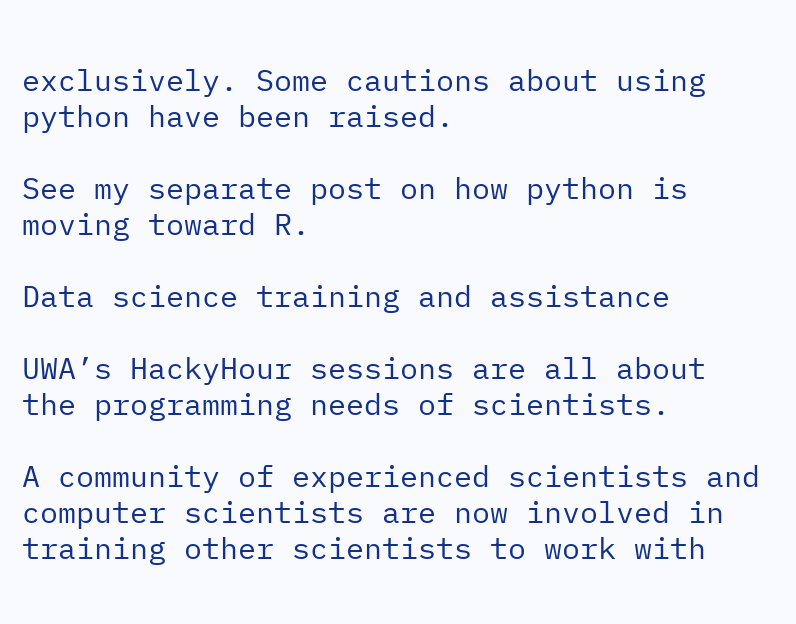exclusively. Some cautions about using python have been raised.

See my separate post on how python is moving toward R.

Data science training and assistance

UWA’s HackyHour sessions are all about the programming needs of scientists.

A community of experienced scientists and computer scientists are now involved in training other scientists to work with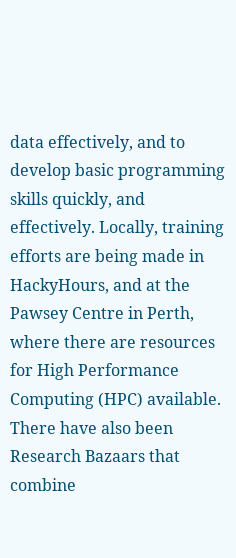data effectively, and to develop basic programming skills quickly, and effectively. Locally, training efforts are being made in HackyHours, and at the Pawsey Centre in Perth, where there are resources for High Performance Computing (HPC) available. There have also been Research Bazaars that combine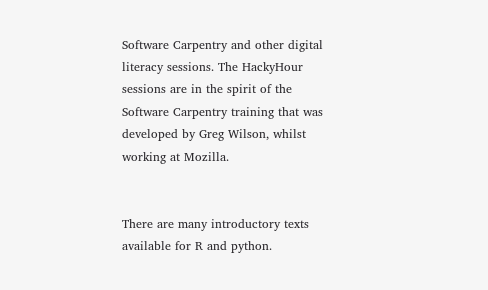Software Carpentry and other digital literacy sessions. The HackyHour sessions are in the spirit of the Software Carpentry training that was developed by Greg Wilson, whilst working at Mozilla.


There are many introductory texts available for R and python.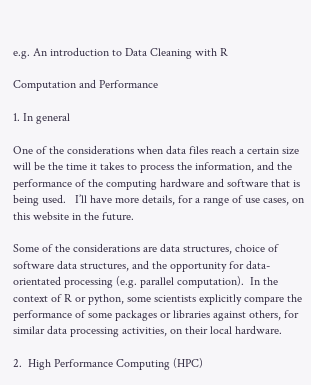e.g. An introduction to Data Cleaning with R

Computation and Performance

1. In general

One of the considerations when data files reach a certain size will be the time it takes to process the information, and the performance of the computing hardware and software that is being used.   I’ll have more details, for a range of use cases, on this website in the future.

Some of the considerations are data structures, choice of software data structures, and the opportunity for data-orientated processing (e.g. parallel computation).  In the context of R or python, some scientists explicitly compare the performance of some packages or libraries against others, for similar data processing activities, on their local hardware.

2.  High Performance Computing (HPC)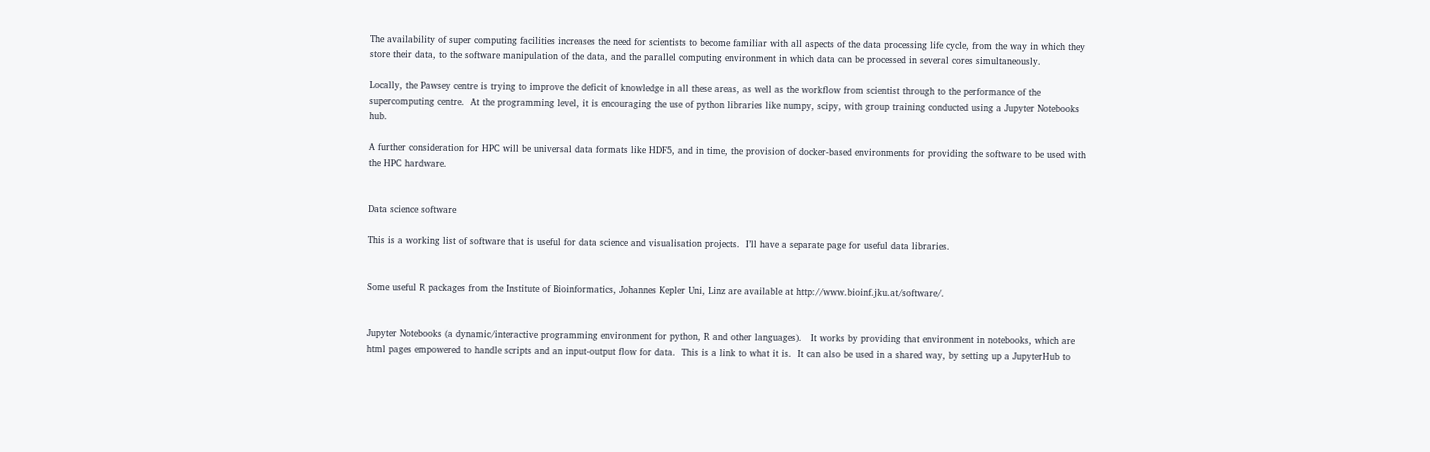The availability of super computing facilities increases the need for scientists to become familiar with all aspects of the data processing life cycle, from the way in which they store their data, to the software manipulation of the data, and the parallel computing environment in which data can be processed in several cores simultaneously.

Locally, the Pawsey centre is trying to improve the deficit of knowledge in all these areas, as well as the workflow from scientist through to the performance of the supercomputing centre.  At the programming level, it is encouraging the use of python libraries like numpy, scipy, with group training conducted using a Jupyter Notebooks hub.

A further consideration for HPC will be universal data formats like HDF5, and in time, the provision of docker-based environments for providing the software to be used with the HPC hardware.


Data science software

This is a working list of software that is useful for data science and visualisation projects.  I’ll have a separate page for useful data libraries.


Some useful R packages from the Institute of Bioinformatics, Johannes Kepler Uni, Linz are available at http://www.bioinf.jku.at/software/.


Jupyter Notebooks (a dynamic/interactive programming environment for python, R and other languages).   It works by providing that environment in notebooks, which are html pages empowered to handle scripts and an input-output flow for data.  This is a link to what it is.  It can also be used in a shared way, by setting up a JupyterHub to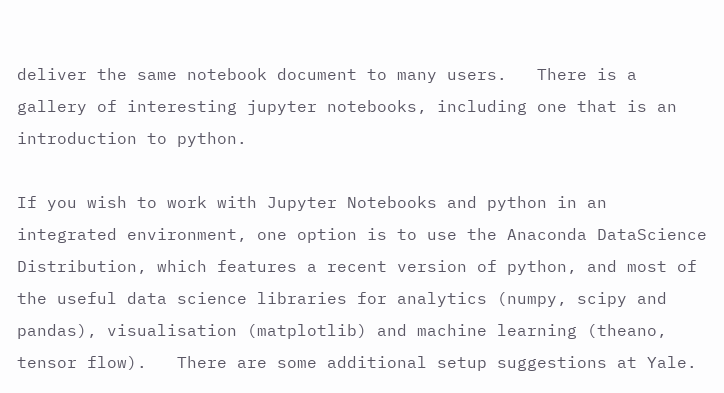deliver the same notebook document to many users.   There is a gallery of interesting jupyter notebooks, including one that is an introduction to python.

If you wish to work with Jupyter Notebooks and python in an integrated environment, one option is to use the Anaconda DataScience Distribution, which features a recent version of python, and most of the useful data science libraries for analytics (numpy, scipy and pandas), visualisation (matplotlib) and machine learning (theano, tensor flow).   There are some additional setup suggestions at Yale.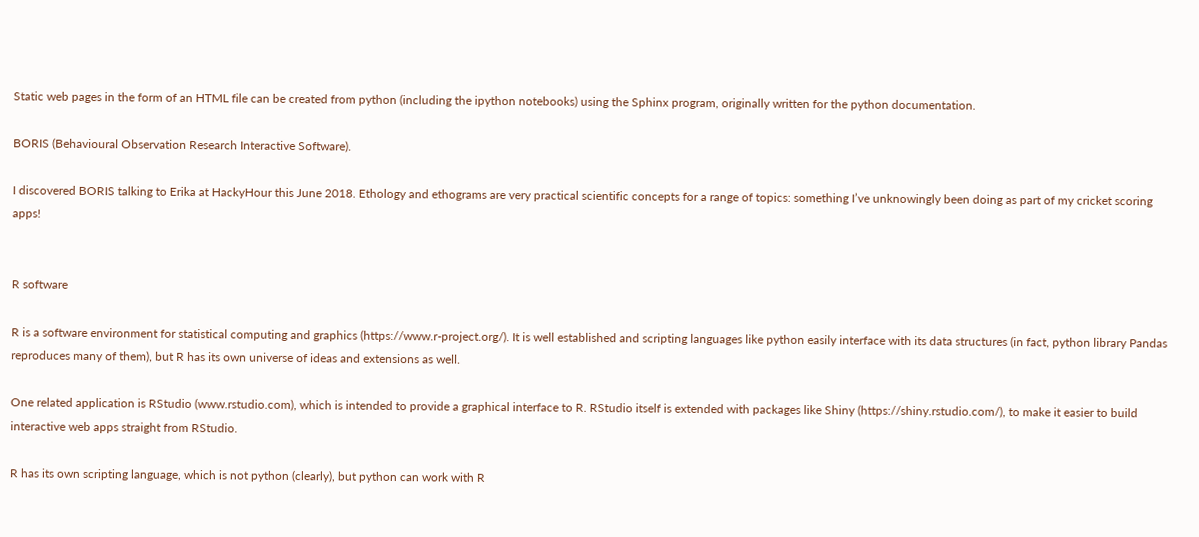Static web pages in the form of an HTML file can be created from python (including the ipython notebooks) using the Sphinx program, originally written for the python documentation.

BORIS (Behavioural Observation Research Interactive Software).

I discovered BORIS talking to Erika at HackyHour this June 2018. Ethology and ethograms are very practical scientific concepts for a range of topics: something I’ve unknowingly been doing as part of my cricket scoring apps!


R software

R is a software environment for statistical computing and graphics (https://www.r-project.org/). It is well established and scripting languages like python easily interface with its data structures (in fact, python library Pandas reproduces many of them), but R has its own universe of ideas and extensions as well.

One related application is RStudio (www.rstudio.com), which is intended to provide a graphical interface to R. RStudio itself is extended with packages like Shiny (https://shiny.rstudio.com/), to make it easier to build interactive web apps straight from RStudio.

R has its own scripting language, which is not python (clearly), but python can work with R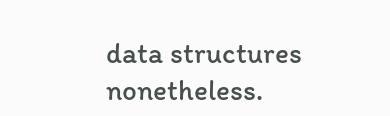data structures nonetheless.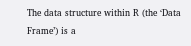The data structure within R (the ‘Data Frame’) is a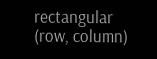rectangular (row, column)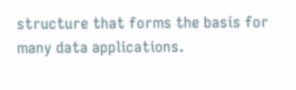structure that forms the basis for many data applications.